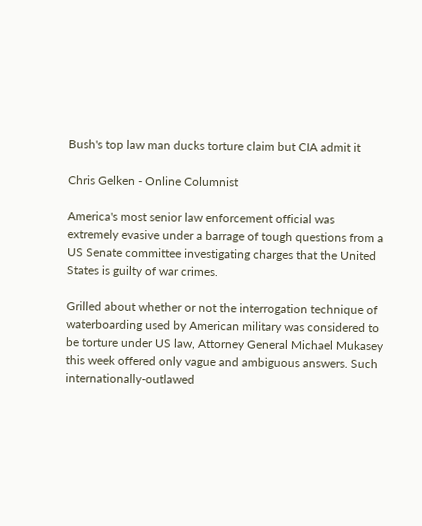Bush's top law man ducks torture claim but CIA admit it

Chris Gelken - Online Columnist

America's most senior law enforcement official was extremely evasive under a barrage of tough questions from a US Senate committee investigating charges that the United States is guilty of war crimes.

Grilled about whether or not the interrogation technique of waterboarding used by American military was considered to be torture under US law, Attorney General Michael Mukasey this week offered only vague and ambiguous answers. Such internationally-outlawed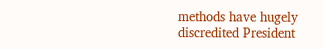methods have hugely discredited President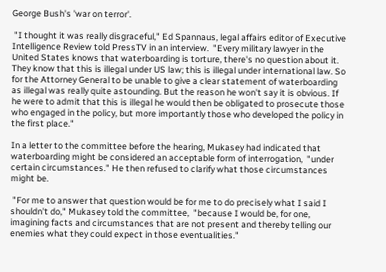George Bush's 'war on terror'.

 "I thought it was really disgraceful," Ed Spannaus, legal affairs editor of Executive Intelligence Review told PressTV in an interview.  "Every military lawyer in the United States knows that waterboarding is torture, there's no question about it. They know that this is illegal under US law; this is illegal under international law. So for the Attorney General to be unable to give a clear statement of waterboarding as illegal was really quite astounding. But the reason he won't say it is obvious. If he were to admit that this is illegal he would then be obligated to prosecute those who engaged in the policy, but more importantly those who developed the policy in the first place."

In a letter to the committee before the hearing, Mukasey had indicated that waterboarding might be considered an acceptable form of interrogation,  "under certain circumstances." He then refused to clarify what those circumstances might be.

 "For me to answer that question would be for me to do precisely what I said I shouldn't do," Mukasey told the committee,  "because I would be, for one, imagining facts and circumstances that are not present and thereby telling our enemies what they could expect in those eventualities."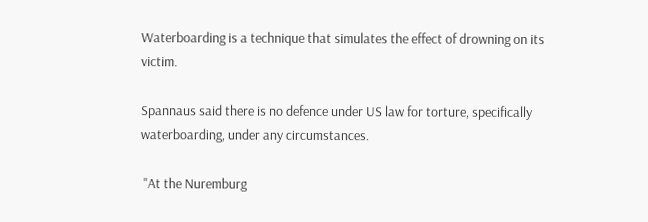Waterboarding is a technique that simulates the effect of drowning on its victim.

Spannaus said there is no defence under US law for torture, specifically waterboarding, under any circumstances.

 "At the Nuremburg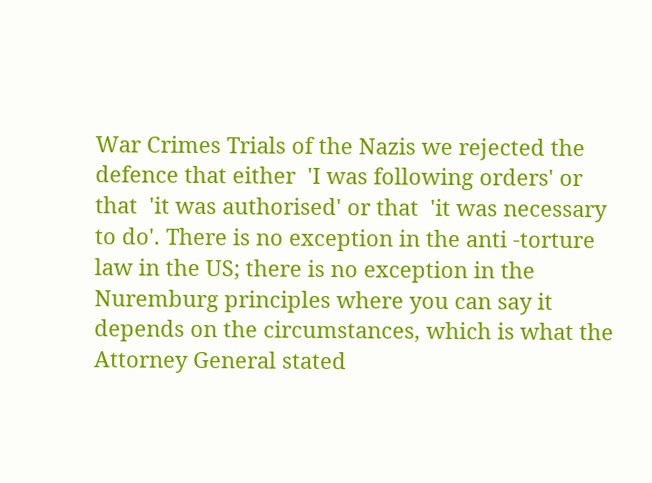War Crimes Trials of the Nazis we rejected the defence that either  'I was following orders' or that  'it was authorised' or that  'it was necessary to do'. There is no exception in the anti -torture law in the US; there is no exception in the Nuremburg principles where you can say it depends on the circumstances, which is what the Attorney General stated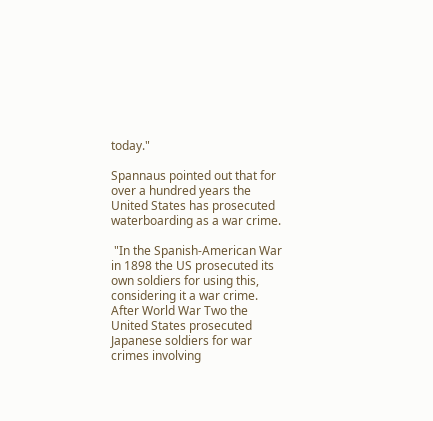today."

Spannaus pointed out that for over a hundred years the United States has prosecuted waterboarding as a war crime.

 "In the Spanish-American War in 1898 the US prosecuted its own soldiers for using this, considering it a war crime. After World War Two the United States prosecuted Japanese soldiers for war crimes involving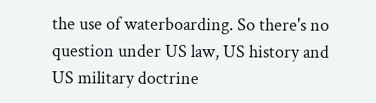the use of waterboarding. So there's no question under US law, US history and US military doctrine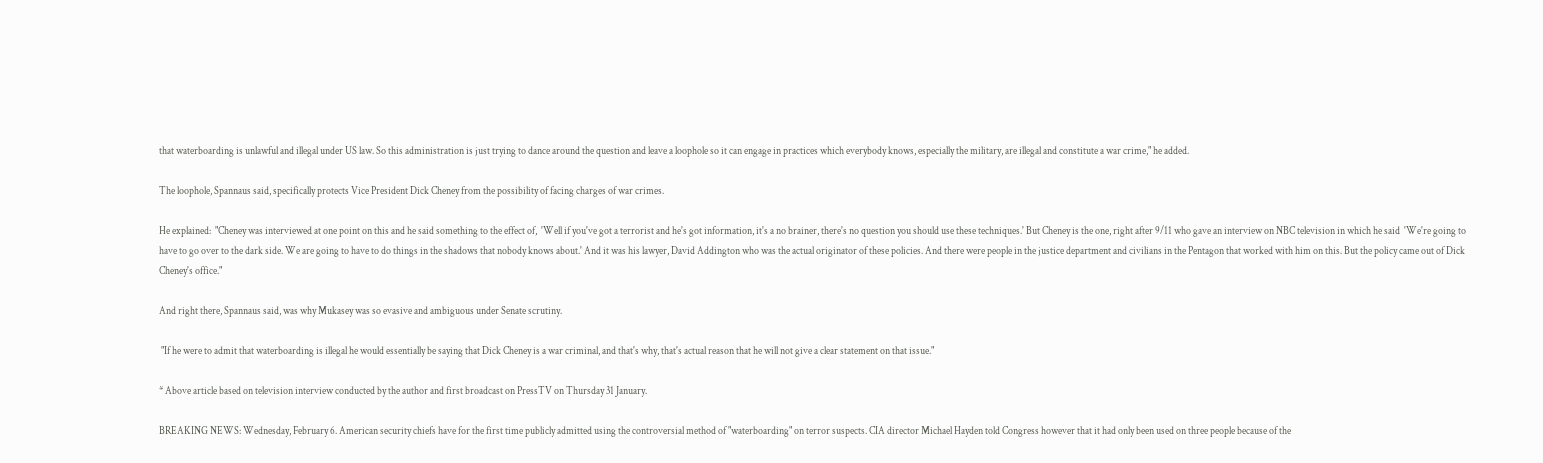that waterboarding is unlawful and illegal under US law. So this administration is just trying to dance around the question and leave a loophole so it can engage in practices which everybody knows, especially the military, are illegal and constitute a war crime," he added.

The loophole, Spannaus said, specifically protects Vice President Dick Cheney from the possibility of facing charges of war crimes.

He explained:  "Cheney was interviewed at one point on this and he said something to the effect of,  'Well if you've got a terrorist and he's got information, it's a no brainer, there's no question you should use these techniques.' But Cheney is the one, right after 9/11 who gave an interview on NBC television in which he said  'We're going to have to go over to the dark side. We are going to have to do things in the shadows that nobody knows about.' And it was his lawyer, David Addington who was the actual originator of these policies. And there were people in the justice department and civilians in the Pentagon that worked with him on this. But the policy came out of Dick Cheney's office."

And right there, Spannaus said, was why Mukasey was so evasive and ambiguous under Senate scrutiny.

 "If he were to admit that waterboarding is illegal he would essentially be saying that Dick Cheney is a war criminal, and that's why, that's actual reason that he will not give a clear statement on that issue."

* Above article based on television interview conducted by the author and first broadcast on PressTV on Thursday 31 January.

BREAKING NEWS: Wednesday, February 6. American security chiefs have for the first time publicly admitted using the controversial method of "waterboarding" on terror suspects. CIA director Michael Hayden told Congress however that it had only been used on three people because of the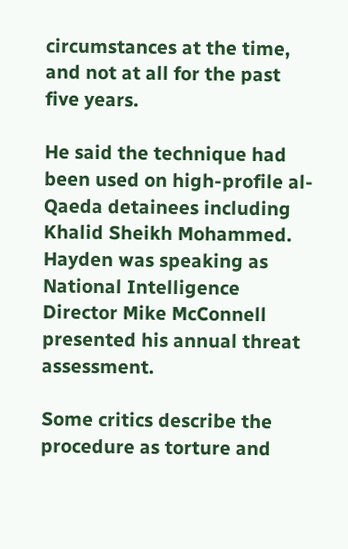circumstances at the time, and not at all for the past five years.

He said the technique had been used on high-profile al-Qaeda detainees including Khalid Sheikh Mohammed. Hayden was speaking as National Intelligence Director Mike McConnell presented his annual threat assessment.

Some critics describe the procedure as torture and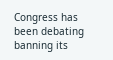Congress has been debating banning its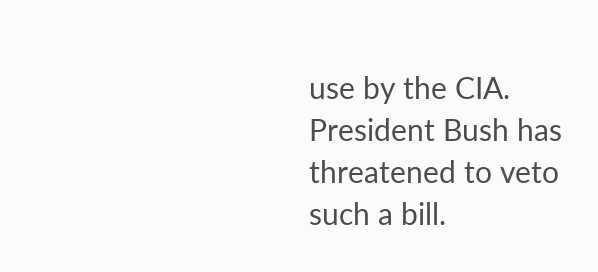use by the CIA.
President Bush has threatened to veto such a bill.